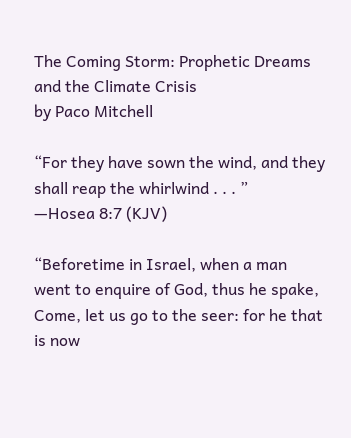The Coming Storm: Prophetic Dreams and the Climate Crisis
by Paco Mitchell

“For they have sown the wind, and they shall reap the whirlwind . . . ”
—Hosea 8:7 (KJV)

“Beforetime in Israel, when a man went to enquire of God, thus he spake, Come, let us go to the seer: for he that is now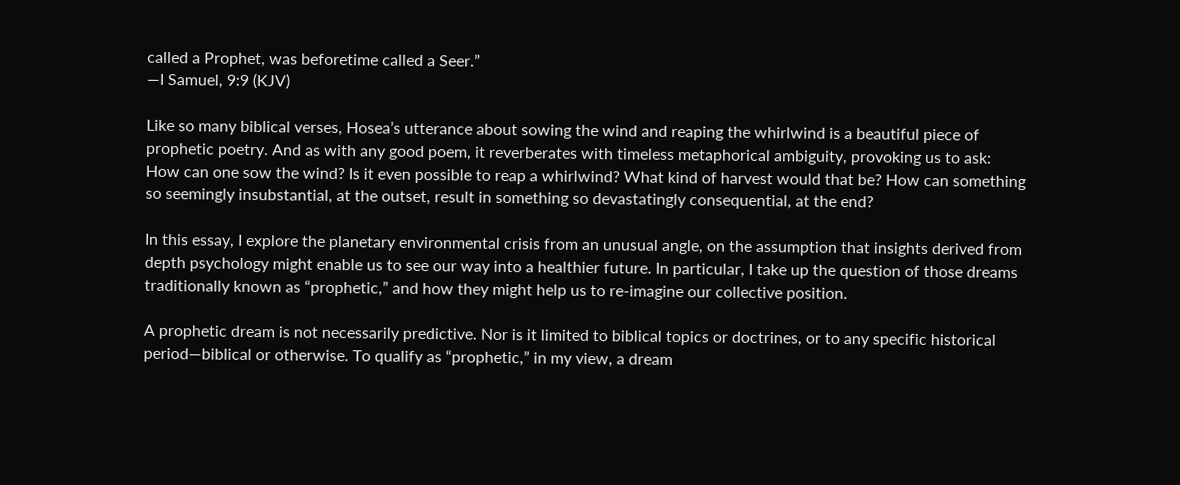called a Prophet, was beforetime called a Seer.”
—I Samuel, 9:9 (KJV)

Like so many biblical verses, Hosea’s utterance about sowing the wind and reaping the whirlwind is a beautiful piece of prophetic poetry. And as with any good poem, it reverberates with timeless metaphorical ambiguity, provoking us to ask: How can one sow the wind? Is it even possible to reap a whirlwind? What kind of harvest would that be? How can something so seemingly insubstantial, at the outset, result in something so devastatingly consequential, at the end?

In this essay, I explore the planetary environmental crisis from an unusual angle, on the assumption that insights derived from depth psychology might enable us to see our way into a healthier future. In particular, I take up the question of those dreams traditionally known as “prophetic,” and how they might help us to re-imagine our collective position.

A prophetic dream is not necessarily predictive. Nor is it limited to biblical topics or doctrines, or to any specific historical period—biblical or otherwise. To qualify as “prophetic,” in my view, a dream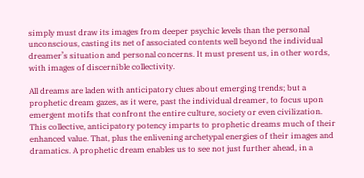simply must draw its images from deeper psychic levels than the personal unconscious, casting its net of associated contents well beyond the individual dreamer’s situation and personal concerns. It must present us, in other words, with images of discernible collectivity.

All dreams are laden with anticipatory clues about emerging trends; but a prophetic dream gazes, as it were, past the individual dreamer, to focus upon emergent motifs that confront the entire culture, society or even civilization. This collective, anticipatory potency imparts to prophetic dreams much of their enhanced value. That, plus the enlivening archetypal energies of their images and dramatics. A prophetic dream enables us to see not just further ahead, in a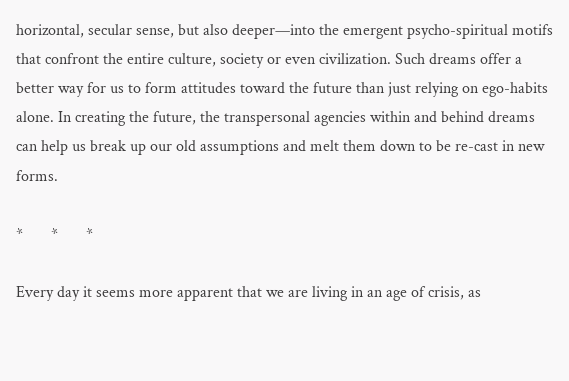horizontal, secular sense, but also deeper—into the emergent psycho-spiritual motifs that confront the entire culture, society or even civilization. Such dreams offer a better way for us to form attitudes toward the future than just relying on ego-habits alone. In creating the future, the transpersonal agencies within and behind dreams can help us break up our old assumptions and melt them down to be re-cast in new forms.

*       *       *

Every day it seems more apparent that we are living in an age of crisis, as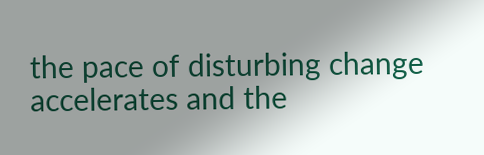the pace of disturbing change accelerates and the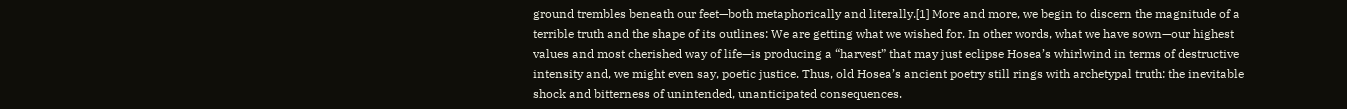ground trembles beneath our feet—both metaphorically and literally.[1] More and more, we begin to discern the magnitude of a terrible truth and the shape of its outlines: We are getting what we wished for. In other words, what we have sown—our highest values and most cherished way of life—is producing a “harvest” that may just eclipse Hosea’s whirlwind in terms of destructive intensity and, we might even say, poetic justice. Thus, old Hosea’s ancient poetry still rings with archetypal truth: the inevitable shock and bitterness of unintended, unanticipated consequences.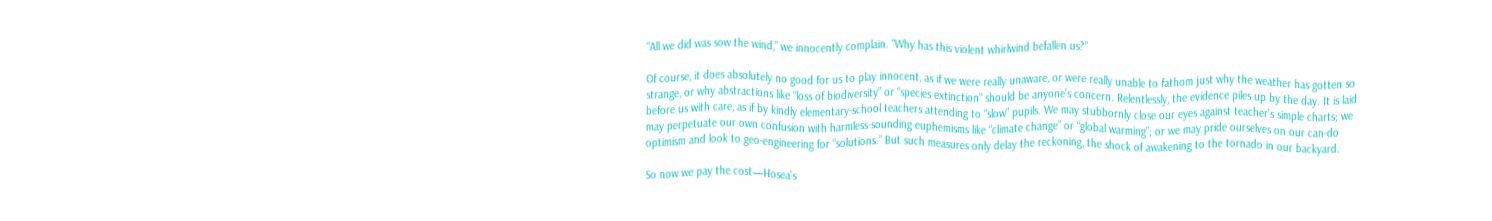“All we did was sow the wind,” we innocently complain. “Why has this violent whirlwind befallen us?”

Of course, it does absolutely no good for us to play innocent, as if we were really unaware, or were really unable to fathom just why the weather has gotten so strange, or why abstractions like “loss of biodiversity” or “species extinction” should be anyone’s concern. Relentlessly, the evidence piles up by the day. It is laid before us with care, as if by kindly elementary-school teachers attending to “slow” pupils. We may stubbornly close our eyes against teacher’s simple charts; we may perpetuate our own confusion with harmless-sounding euphemisms like “climate change” or “global warming”; or we may pride ourselves on our can-do optimism and look to geo-engineering for “solutions.” But such measures only delay the reckoning, the shock of awakening to the tornado in our backyard.

So now we pay the cost—Hosea’s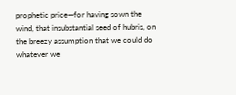prophetic price—for having sown the wind, that insubstantial seed of hubris, on the breezy assumption that we could do whatever we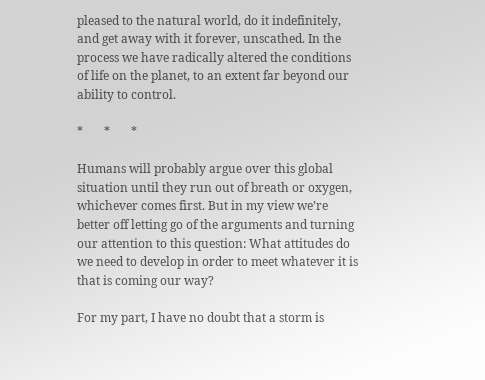pleased to the natural world, do it indefinitely, and get away with it forever, unscathed. In the process we have radically altered the conditions of life on the planet, to an extent far beyond our ability to control.

*       *       *

Humans will probably argue over this global situation until they run out of breath or oxygen, whichever comes first. But in my view we’re better off letting go of the arguments and turning our attention to this question: What attitudes do we need to develop in order to meet whatever it is that is coming our way?

For my part, I have no doubt that a storm is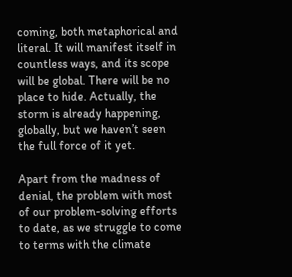coming, both metaphorical and literal. It will manifest itself in countless ways, and its scope will be global. There will be no place to hide. Actually, the storm is already happening, globally, but we haven’t seen the full force of it yet.

Apart from the madness of denial, the problem with most of our problem-solving efforts to date, as we struggle to come to terms with the climate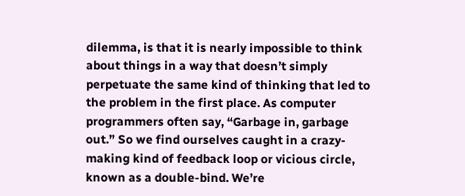dilemma, is that it is nearly impossible to think about things in a way that doesn’t simply perpetuate the same kind of thinking that led to the problem in the first place. As computer programmers often say, “Garbage in, garbage out.” So we find ourselves caught in a crazy-making kind of feedback loop or vicious circle, known as a double-bind. We’re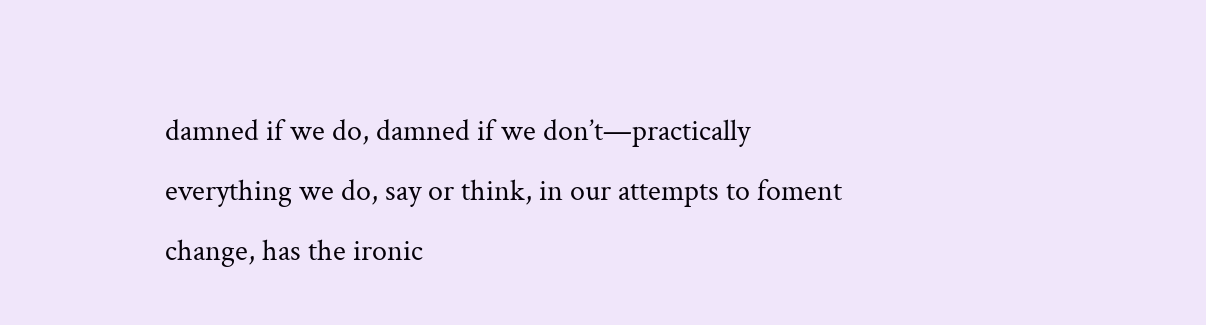damned if we do, damned if we don’t—practically everything we do, say or think, in our attempts to foment change, has the ironic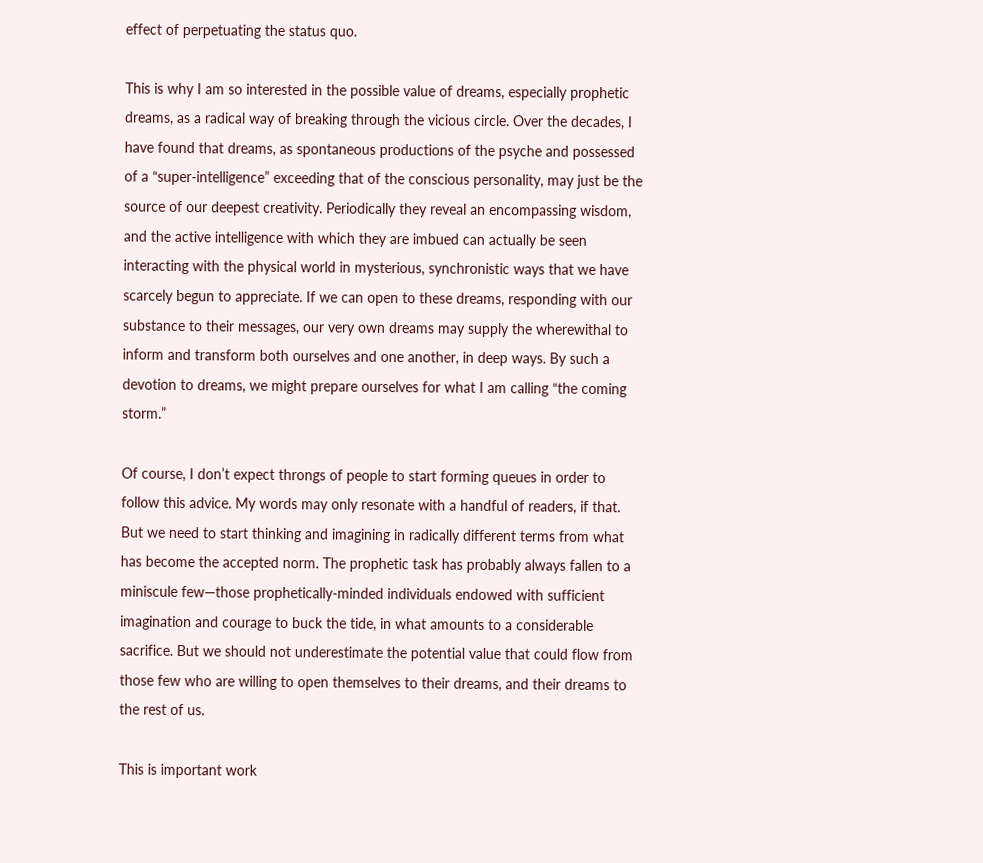effect of perpetuating the status quo.

This is why I am so interested in the possible value of dreams, especially prophetic dreams, as a radical way of breaking through the vicious circle. Over the decades, I have found that dreams, as spontaneous productions of the psyche and possessed of a “super-intelligence” exceeding that of the conscious personality, may just be the source of our deepest creativity. Periodically they reveal an encompassing wisdom, and the active intelligence with which they are imbued can actually be seen interacting with the physical world in mysterious, synchronistic ways that we have scarcely begun to appreciate. If we can open to these dreams, responding with our substance to their messages, our very own dreams may supply the wherewithal to inform and transform both ourselves and one another, in deep ways. By such a devotion to dreams, we might prepare ourselves for what I am calling “the coming storm.”

Of course, I don’t expect throngs of people to start forming queues in order to follow this advice. My words may only resonate with a handful of readers, if that. But we need to start thinking and imagining in radically different terms from what has become the accepted norm. The prophetic task has probably always fallen to a miniscule few—those prophetically-minded individuals endowed with sufficient imagination and courage to buck the tide, in what amounts to a considerable sacrifice. But we should not underestimate the potential value that could flow from those few who are willing to open themselves to their dreams, and their dreams to the rest of us.

This is important work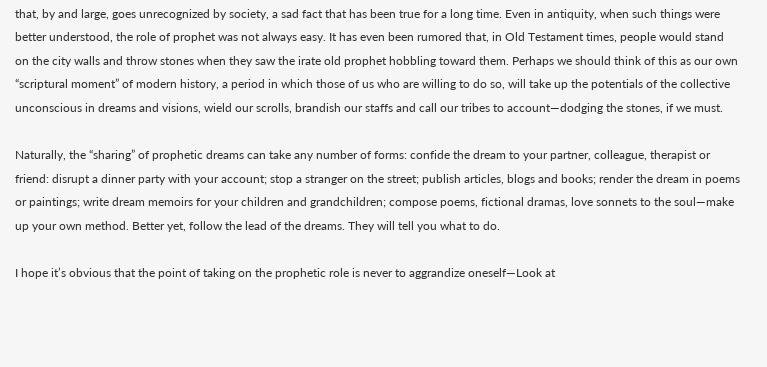that, by and large, goes unrecognized by society, a sad fact that has been true for a long time. Even in antiquity, when such things were better understood, the role of prophet was not always easy. It has even been rumored that, in Old Testament times, people would stand on the city walls and throw stones when they saw the irate old prophet hobbling toward them. Perhaps we should think of this as our own “scriptural moment” of modern history, a period in which those of us who are willing to do so, will take up the potentials of the collective unconscious in dreams and visions, wield our scrolls, brandish our staffs and call our tribes to account—dodging the stones, if we must.

Naturally, the “sharing” of prophetic dreams can take any number of forms: confide the dream to your partner, colleague, therapist or friend: disrupt a dinner party with your account; stop a stranger on the street; publish articles, blogs and books; render the dream in poems or paintings; write dream memoirs for your children and grandchildren; compose poems, fictional dramas, love sonnets to the soul—make up your own method. Better yet, follow the lead of the dreams. They will tell you what to do.

I hope it’s obvious that the point of taking on the prophetic role is never to aggrandize oneself—Look at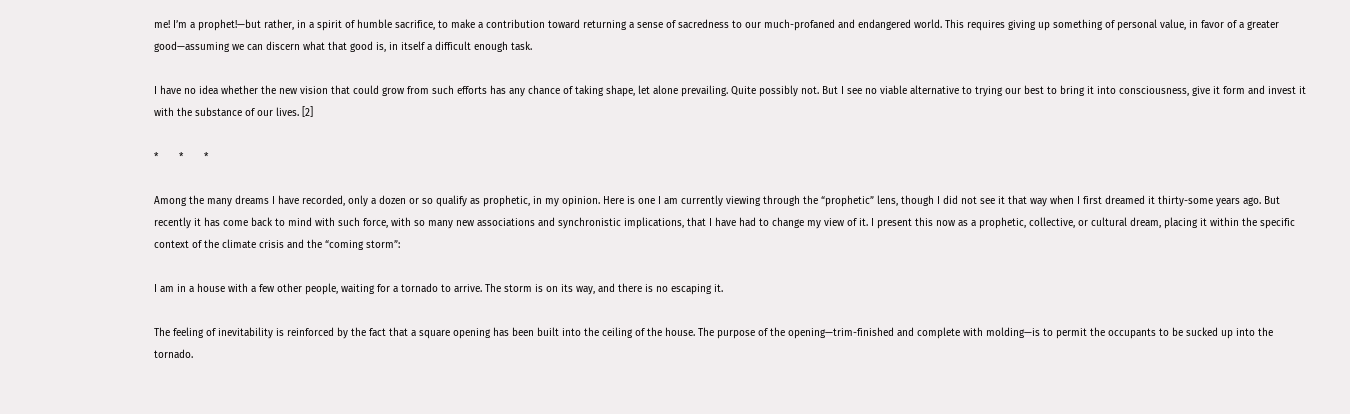me! I’m a prophet!—but rather, in a spirit of humble sacrifice, to make a contribution toward returning a sense of sacredness to our much-profaned and endangered world. This requires giving up something of personal value, in favor of a greater good—assuming we can discern what that good is, in itself a difficult enough task.

I have no idea whether the new vision that could grow from such efforts has any chance of taking shape, let alone prevailing. Quite possibly not. But I see no viable alternative to trying our best to bring it into consciousness, give it form and invest it with the substance of our lives. [2]

*       *       *

Among the many dreams I have recorded, only a dozen or so qualify as prophetic, in my opinion. Here is one I am currently viewing through the “prophetic” lens, though I did not see it that way when I first dreamed it thirty-some years ago. But recently it has come back to mind with such force, with so many new associations and synchronistic implications, that I have had to change my view of it. I present this now as a prophetic, collective, or cultural dream, placing it within the specific context of the climate crisis and the “coming storm”:

I am in a house with a few other people, waiting for a tornado to arrive. The storm is on its way, and there is no escaping it.

The feeling of inevitability is reinforced by the fact that a square opening has been built into the ceiling of the house. The purpose of the opening—trim-finished and complete with molding—is to permit the occupants to be sucked up into the tornado.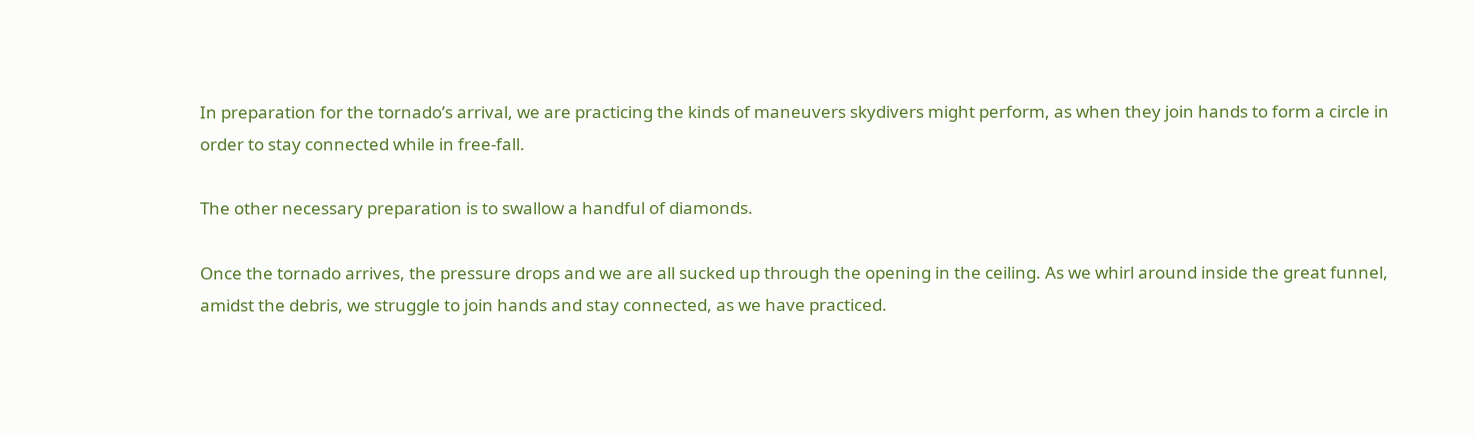In preparation for the tornado’s arrival, we are practicing the kinds of maneuvers skydivers might perform, as when they join hands to form a circle in order to stay connected while in free-fall.

The other necessary preparation is to swallow a handful of diamonds.

Once the tornado arrives, the pressure drops and we are all sucked up through the opening in the ceiling. As we whirl around inside the great funnel, amidst the debris, we struggle to join hands and stay connected, as we have practiced.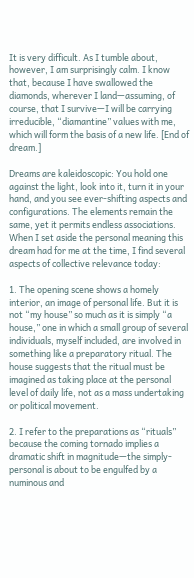It is very difficult. As I tumble about, however, I am surprisingly calm. I know that, because I have swallowed the diamonds, wherever I land—assuming, of course, that I survive—I will be carrying irreducible, “diamantine” values with me, which will form the basis of a new life. [End of dream.]

Dreams are kaleidoscopic: You hold one against the light, look into it, turn it in your hand, and you see ever-shifting aspects and configurations. The elements remain the same, yet it permits endless associations. When I set aside the personal meaning this dream had for me at the time, I find several aspects of collective relevance today:

1. The opening scene shows a homely interior, an image of personal life. But it is not “my house” so much as it is simply “a house,” one in which a small group of several individuals, myself included, are involved in something like a preparatory ritual. The house suggests that the ritual must be imagined as taking place at the personal level of daily life, not as a mass undertaking or political movement.

2. I refer to the preparations as “rituals” because the coming tornado implies a dramatic shift in magnitude—the simply-personal is about to be engulfed by a numinous and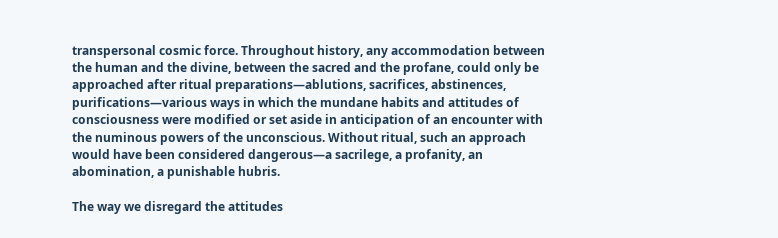transpersonal cosmic force. Throughout history, any accommodation between the human and the divine, between the sacred and the profane, could only be approached after ritual preparations—ablutions, sacrifices, abstinences, purifications—various ways in which the mundane habits and attitudes of consciousness were modified or set aside in anticipation of an encounter with the numinous powers of the unconscious. Without ritual, such an approach would have been considered dangerous—a sacrilege, a profanity, an abomination, a punishable hubris.

The way we disregard the attitudes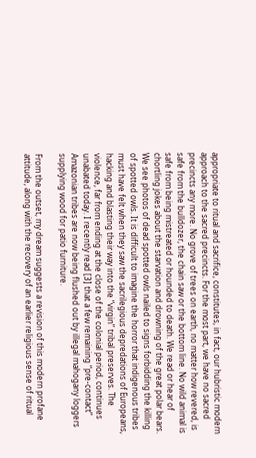appropriate to ritual and sacrifice, constitutes, in fact, our hubristic modern approach to the sacred precincts. For the most part, we have no sacred precincts any more. No grove of trees on earth, no matter how revered, is safe from the bulldozer, the chain saw or the bottom line. No wild animal is safe from being mistreated or hounded to death. We read or hear of chortling jokes about the starvation and drowning of the great polar bears. We see photos of dead spotted owls nailed to signs forbidding the killing of spotted owls. It is difficult to imagine the horror that indigenous tribes must have felt when they saw the sacrilegious depredations of Europeans, hacking and blasting their way into the “virgin” tribal preserves. The violence, far from ending at the close of the colonial period, continues unabated today. I recently read [3] that a few remaining “pre-contact” Amazonian tribes are now being flushed out by illegal mahogany loggers supplying wood for patio furniture.

From the outset, my dream suggests a revision of this modern profane attitude, along with the recovery of an earlier religious sense of ritual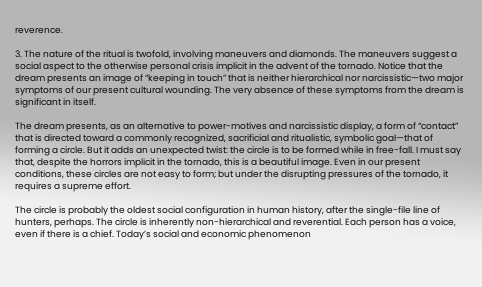reverence.

3. The nature of the ritual is twofold, involving maneuvers and diamonds. The maneuvers suggest a social aspect to the otherwise personal crisis implicit in the advent of the tornado. Notice that the dream presents an image of “keeping in touch” that is neither hierarchical nor narcissistic—two major symptoms of our present cultural wounding. The very absence of these symptoms from the dream is significant in itself.

The dream presents, as an alternative to power-motives and narcissistic display, a form of “contact” that is directed toward a commonly recognized, sacrificial and ritualistic, symbolic goal—that of forming a circle. But it adds an unexpected twist: the circle is to be formed while in free-fall. I must say that, despite the horrors implicit in the tornado, this is a beautiful image. Even in our present conditions, these circles are not easy to form; but under the disrupting pressures of the tornado, it requires a supreme effort.

The circle is probably the oldest social configuration in human history, after the single-file line of hunters, perhaps. The circle is inherently non-hierarchical and reverential. Each person has a voice, even if there is a chief. Today’s social and economic phenomenon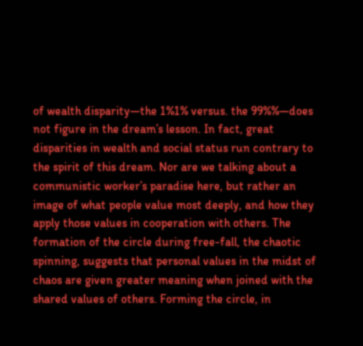of wealth disparity—the 1%1% versus. the 99%%—does not figure in the dream’s lesson. In fact, great disparities in wealth and social status run contrary to the spirit of this dream. Nor are we talking about a communistic worker’s paradise here, but rather an image of what people value most deeply, and how they apply those values in cooperation with others. The formation of the circle during free-fall, the chaotic spinning, suggests that personal values in the midst of chaos are given greater meaning when joined with the shared values of others. Forming the circle, in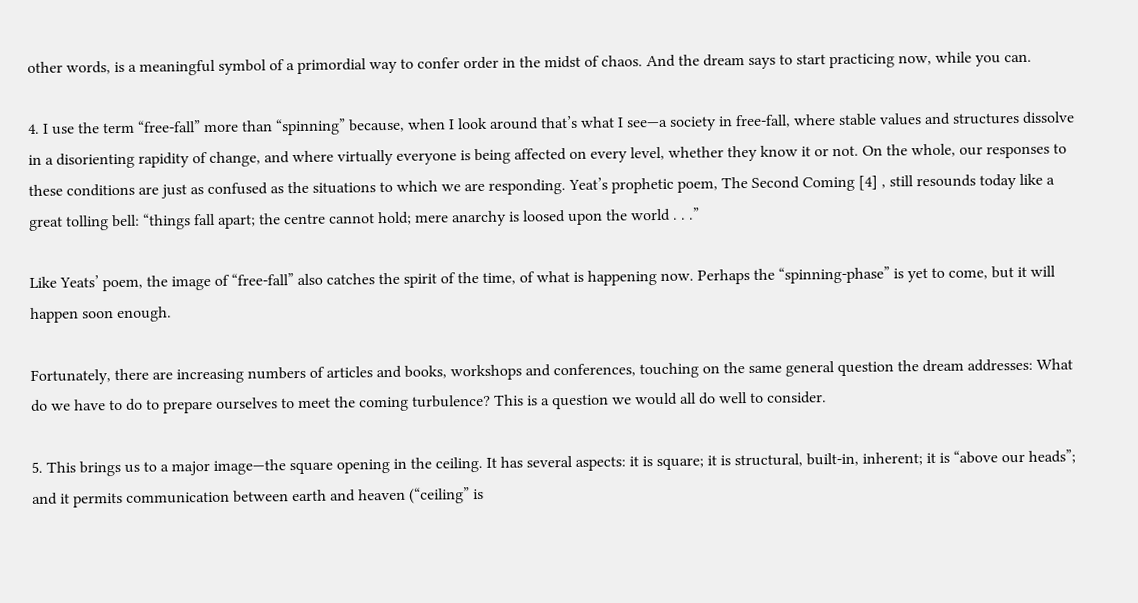other words, is a meaningful symbol of a primordial way to confer order in the midst of chaos. And the dream says to start practicing now, while you can.

4. I use the term “free-fall” more than “spinning” because, when I look around that’s what I see—a society in free-fall, where stable values and structures dissolve in a disorienting rapidity of change, and where virtually everyone is being affected on every level, whether they know it or not. On the whole, our responses to these conditions are just as confused as the situations to which we are responding. Yeat’s prophetic poem, The Second Coming [4] , still resounds today like a great tolling bell: “things fall apart; the centre cannot hold; mere anarchy is loosed upon the world . . .”

Like Yeats’ poem, the image of “free-fall” also catches the spirit of the time, of what is happening now. Perhaps the “spinning-phase” is yet to come, but it will happen soon enough.

Fortunately, there are increasing numbers of articles and books, workshops and conferences, touching on the same general question the dream addresses: What do we have to do to prepare ourselves to meet the coming turbulence? This is a question we would all do well to consider.

5. This brings us to a major image—the square opening in the ceiling. It has several aspects: it is square; it is structural, built-in, inherent; it is “above our heads”; and it permits communication between earth and heaven (“ceiling” is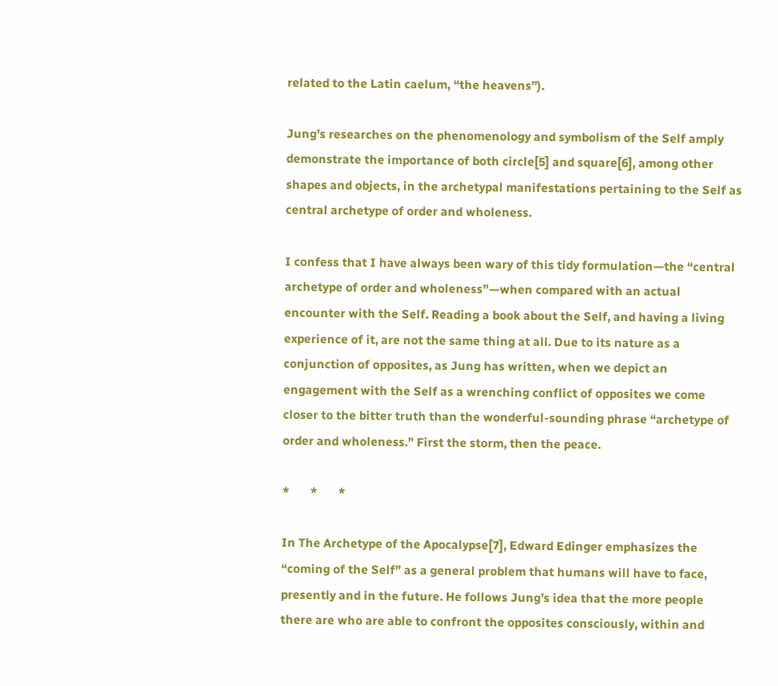related to the Latin caelum, “the heavens”).

Jung’s researches on the phenomenology and symbolism of the Self amply demonstrate the importance of both circle[5] and square[6], among other shapes and objects, in the archetypal manifestations pertaining to the Self as central archetype of order and wholeness.

I confess that I have always been wary of this tidy formulation—the “central archetype of order and wholeness”—when compared with an actual encounter with the Self. Reading a book about the Self, and having a living experience of it, are not the same thing at all. Due to its nature as a conjunction of opposites, as Jung has written, when we depict an engagement with the Self as a wrenching conflict of opposites we come closer to the bitter truth than the wonderful-sounding phrase “archetype of order and wholeness.” First the storm, then the peace.

*       *       *

In The Archetype of the Apocalypse[7], Edward Edinger emphasizes the “coming of the Self” as a general problem that humans will have to face, presently and in the future. He follows Jung’s idea that the more people there are who are able to confront the opposites consciously, within and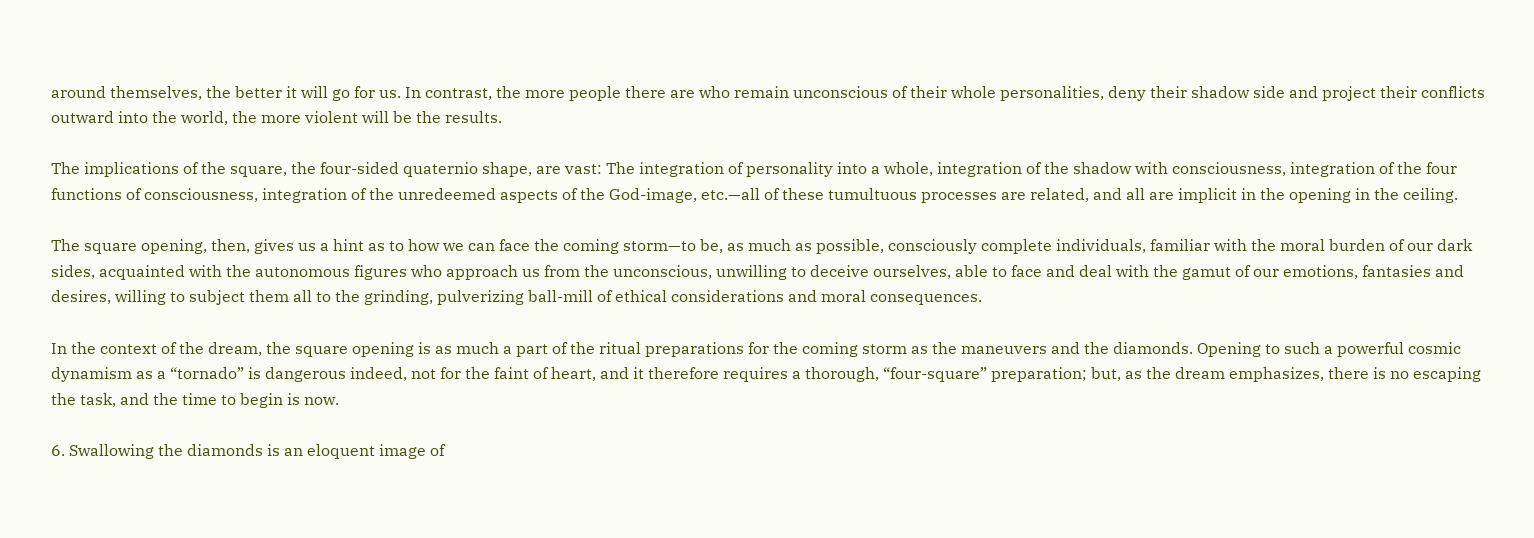around themselves, the better it will go for us. In contrast, the more people there are who remain unconscious of their whole personalities, deny their shadow side and project their conflicts outward into the world, the more violent will be the results.

The implications of the square, the four-sided quaternio shape, are vast: The integration of personality into a whole, integration of the shadow with consciousness, integration of the four functions of consciousness, integration of the unredeemed aspects of the God-image, etc.—all of these tumultuous processes are related, and all are implicit in the opening in the ceiling.

The square opening, then, gives us a hint as to how we can face the coming storm—to be, as much as possible, consciously complete individuals, familiar with the moral burden of our dark sides, acquainted with the autonomous figures who approach us from the unconscious, unwilling to deceive ourselves, able to face and deal with the gamut of our emotions, fantasies and desires, willing to subject them all to the grinding, pulverizing ball-mill of ethical considerations and moral consequences.

In the context of the dream, the square opening is as much a part of the ritual preparations for the coming storm as the maneuvers and the diamonds. Opening to such a powerful cosmic dynamism as a “tornado” is dangerous indeed, not for the faint of heart, and it therefore requires a thorough, “four-square” preparation; but, as the dream emphasizes, there is no escaping the task, and the time to begin is now.

6. Swallowing the diamonds is an eloquent image of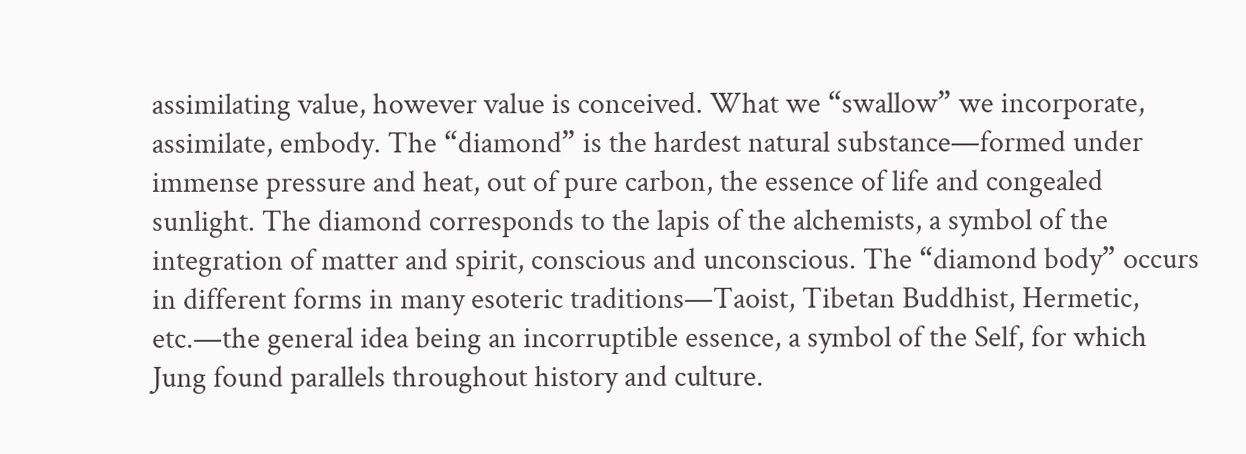assimilating value, however value is conceived. What we “swallow” we incorporate, assimilate, embody. The “diamond” is the hardest natural substance—formed under immense pressure and heat, out of pure carbon, the essence of life and congealed sunlight. The diamond corresponds to the lapis of the alchemists, a symbol of the integration of matter and spirit, conscious and unconscious. The “diamond body” occurs in different forms in many esoteric traditions—Taoist, Tibetan Buddhist, Hermetic, etc.—the general idea being an incorruptible essence, a symbol of the Self, for which Jung found parallels throughout history and culture.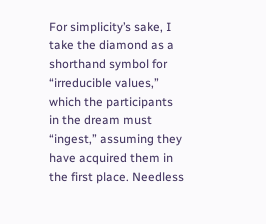For simplicity’s sake, I take the diamond as a shorthand symbol for “irreducible values,” which the participants in the dream must “ingest,” assuming they have acquired them in the first place. Needless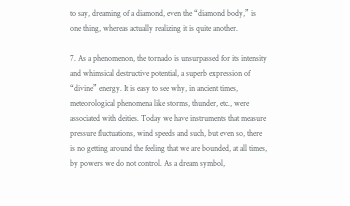to say, dreaming of a diamond, even the “diamond body,” is one thing, whereas actually realizing it is quite another.

7. As a phenomenon, the tornado is unsurpassed for its intensity and whimsical destructive potential, a superb expression of “divine” energy. It is easy to see why, in ancient times, meteorological phenomena like storms, thunder, etc., were associated with deities. Today we have instruments that measure pressure fluctuations, wind speeds and such, but even so, there is no getting around the feeling that we are bounded, at all times, by powers we do not control. As a dream symbol,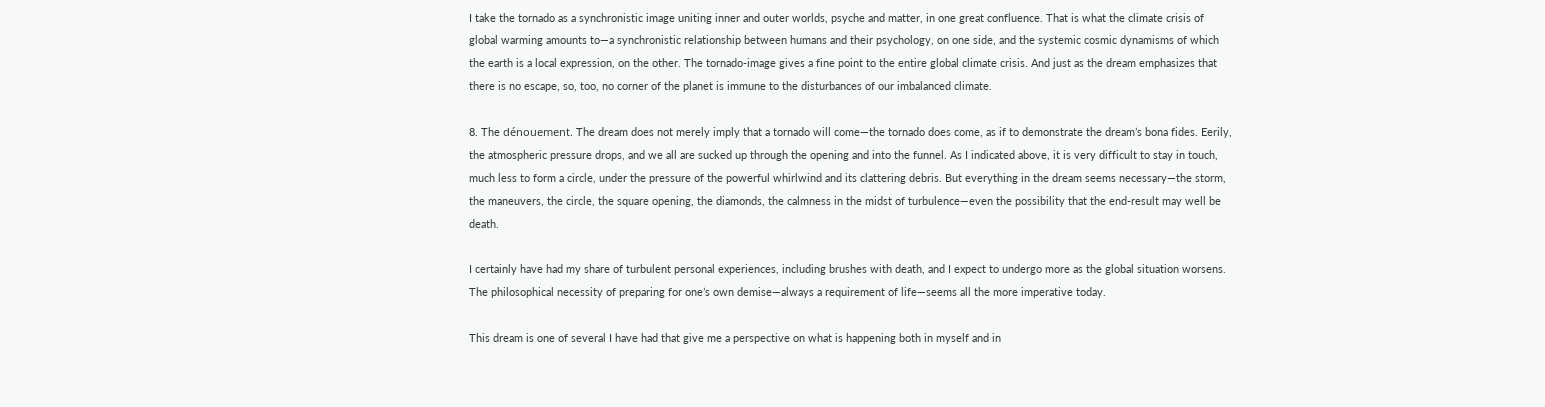I take the tornado as a synchronistic image uniting inner and outer worlds, psyche and matter, in one great confluence. That is what the climate crisis of global warming amounts to—a synchronistic relationship between humans and their psychology, on one side, and the systemic cosmic dynamisms of which the earth is a local expression, on the other. The tornado-image gives a fine point to the entire global climate crisis. And just as the dream emphasizes that there is no escape, so, too, no corner of the planet is immune to the disturbances of our imbalanced climate.

8. The dénouement. The dream does not merely imply that a tornado will come—the tornado does come, as if to demonstrate the dream’s bona fides. Eerily, the atmospheric pressure drops, and we all are sucked up through the opening and into the funnel. As I indicated above, it is very difficult to stay in touch, much less to form a circle, under the pressure of the powerful whirlwind and its clattering debris. But everything in the dream seems necessary—the storm, the maneuvers, the circle, the square opening, the diamonds, the calmness in the midst of turbulence—even the possibility that the end-result may well be death.

I certainly have had my share of turbulent personal experiences, including brushes with death, and I expect to undergo more as the global situation worsens. The philosophical necessity of preparing for one’s own demise—always a requirement of life—seems all the more imperative today.

This dream is one of several I have had that give me a perspective on what is happening both in myself and in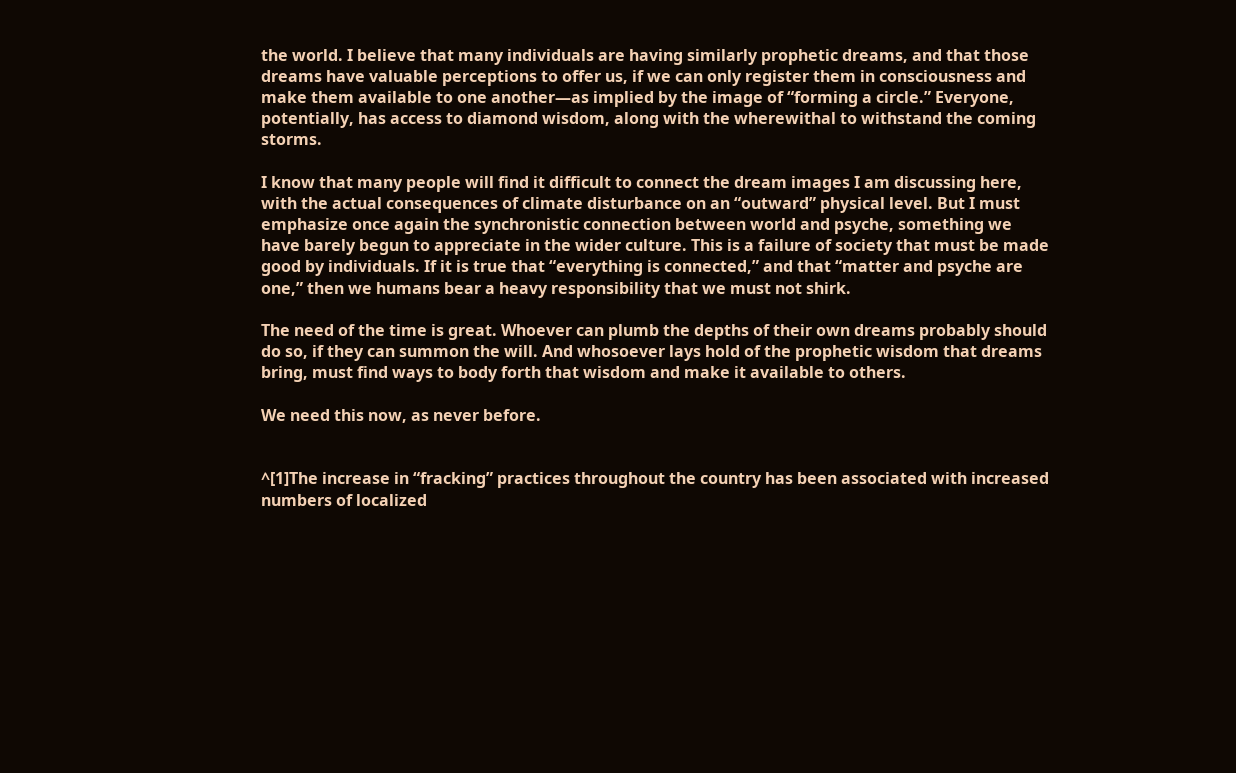the world. I believe that many individuals are having similarly prophetic dreams, and that those dreams have valuable perceptions to offer us, if we can only register them in consciousness and make them available to one another—as implied by the image of “forming a circle.” Everyone, potentially, has access to diamond wisdom, along with the wherewithal to withstand the coming storms.

I know that many people will find it difficult to connect the dream images I am discussing here, with the actual consequences of climate disturbance on an “outward” physical level. But I must emphasize once again the synchronistic connection between world and psyche, something we have barely begun to appreciate in the wider culture. This is a failure of society that must be made good by individuals. If it is true that “everything is connected,” and that “matter and psyche are one,” then we humans bear a heavy responsibility that we must not shirk.

The need of the time is great. Whoever can plumb the depths of their own dreams probably should do so, if they can summon the will. And whosoever lays hold of the prophetic wisdom that dreams bring, must find ways to body forth that wisdom and make it available to others.

We need this now, as never before.


^[1]The increase in “fracking” practices throughout the country has been associated with increased numbers of localized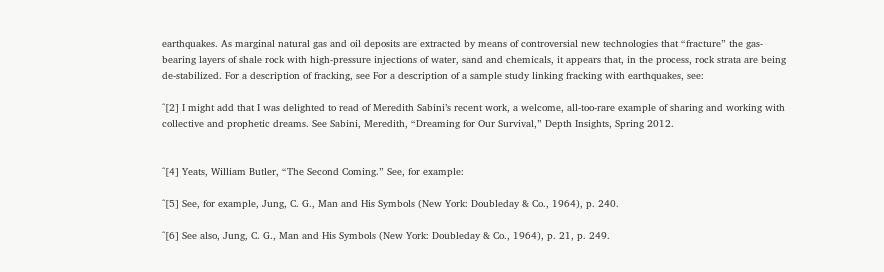earthquakes. As marginal natural gas and oil deposits are extracted by means of controversial new technologies that “fracture” the gas-bearing layers of shale rock with high-pressure injections of water, sand and chemicals, it appears that, in the process, rock strata are being de-stabilized. For a description of fracking, see For a description of a sample study linking fracking with earthquakes, see:

^[2] I might add that I was delighted to read of Meredith Sabini’s recent work, a welcome, all-too-rare example of sharing and working with collective and prophetic dreams. See Sabini, Meredith, “Dreaming for Our Survival,” Depth Insights, Spring 2012.


^[4] Yeats, William Butler, “The Second Coming.” See, for example:

^[5] See, for example, Jung, C. G., Man and His Symbols (New York: Doubleday & Co., 1964), p. 240.

^[6] See also, Jung, C. G., Man and His Symbols (New York: Doubleday & Co., 1964), p. 21, p. 249.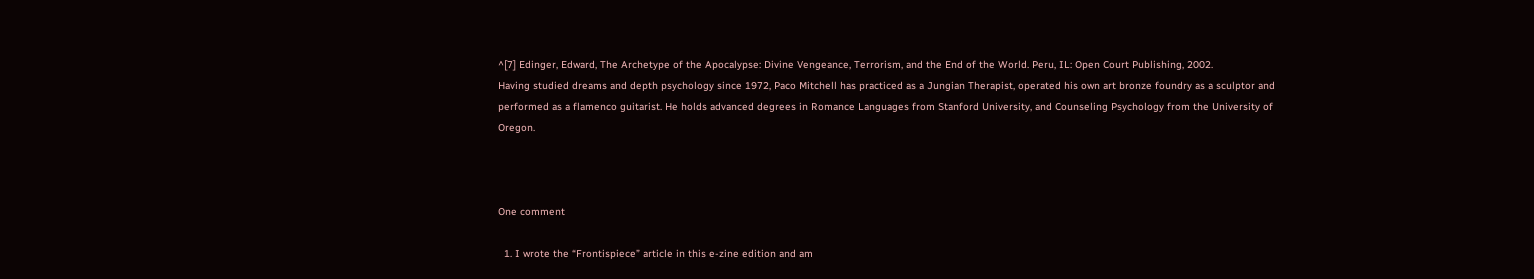^[7] Edinger, Edward, The Archetype of the Apocalypse: Divine Vengeance, Terrorism, and the End of the World. Peru, IL: Open Court Publishing, 2002.
Having studied dreams and depth psychology since 1972, Paco Mitchell has practiced as a Jungian Therapist, operated his own art bronze foundry as a sculptor and performed as a flamenco guitarist. He holds advanced degrees in Romance Languages from Stanford University, and Counseling Psychology from the University of Oregon.



One comment

  1. I wrote the “Frontispiece” article in this e-zine edition and am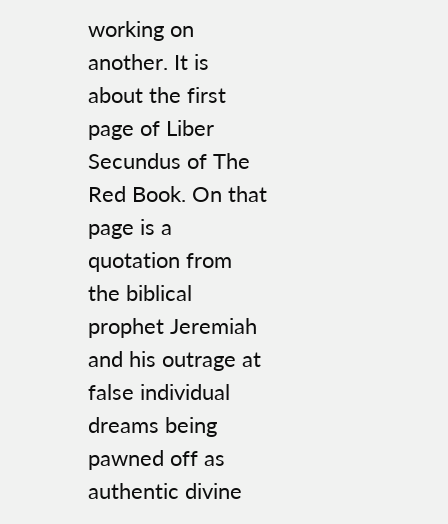working on another. It is about the first page of Liber Secundus of The Red Book. On that page is a quotation from the biblical prophet Jeremiah and his outrage at false individual dreams being pawned off as authentic divine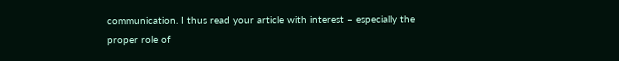communication. I thus read your article with interest – especially the proper role of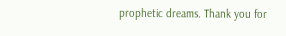prophetic dreams. Thank you for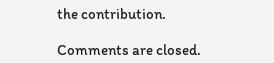the contribution.

Comments are closed.